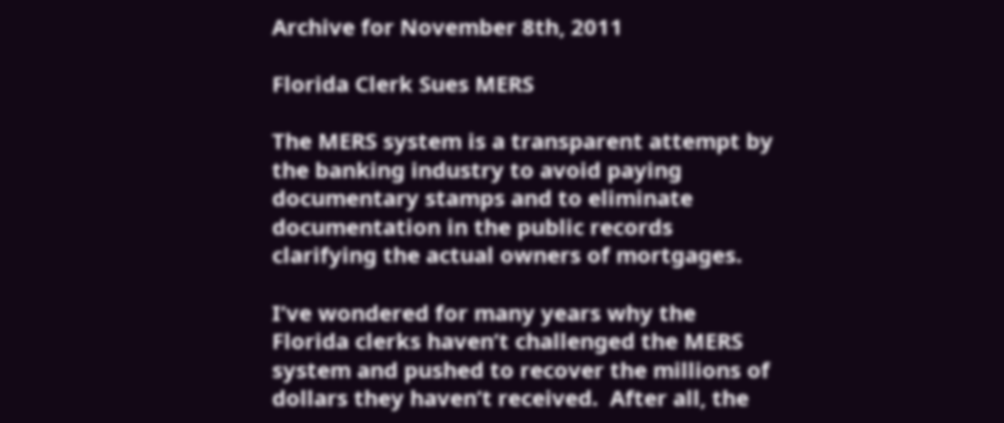Archive for November 8th, 2011

Florida Clerk Sues MERS

The MERS system is a transparent attempt by the banking industry to avoid paying documentary stamps and to eliminate documentation in the public records clarifying the actual owners of mortgages.

I’ve wondered for many years why the Florida clerks haven’t challenged the MERS system and pushed to recover the millions of dollars they haven’t received.  After all, the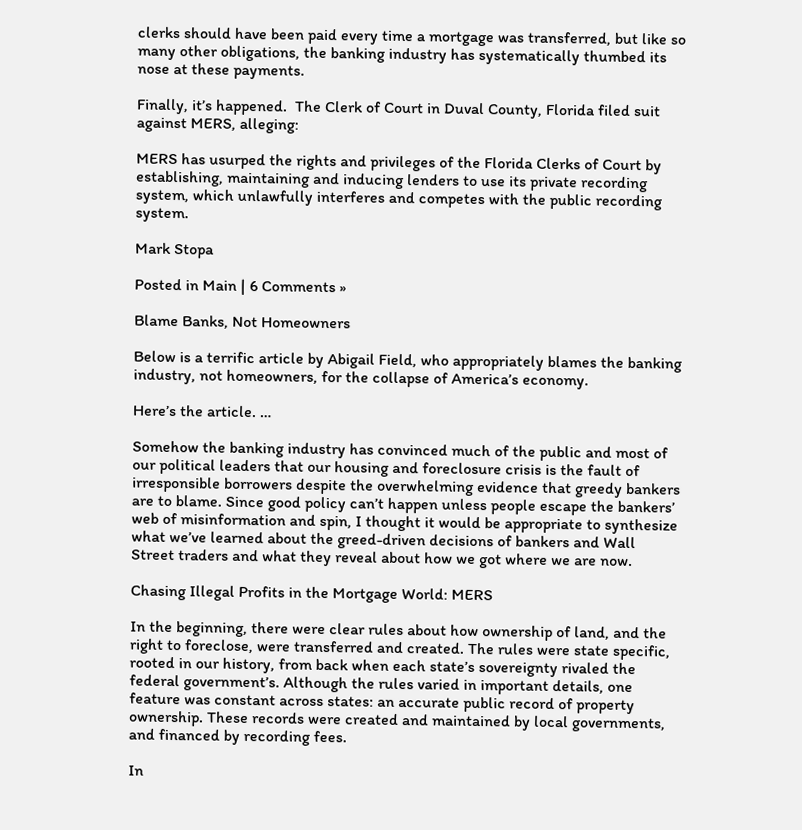clerks should have been paid every time a mortgage was transferred, but like so many other obligations, the banking industry has systematically thumbed its nose at these payments.

Finally, it’s happened.  The Clerk of Court in Duval County, Florida filed suit against MERS, alleging:

MERS has usurped the rights and privileges of the Florida Clerks of Court by establishing, maintaining and inducing lenders to use its private recording system, which unlawfully interferes and competes with the public recording system.

Mark Stopa

Posted in Main | 6 Comments »

Blame Banks, Not Homeowners

Below is a terrific article by Abigail Field, who appropriately blames the banking industry, not homeowners, for the collapse of America’s economy.

Here’s the article. …

Somehow the banking industry has convinced much of the public and most of our political leaders that our housing and foreclosure crisis is the fault of irresponsible borrowers despite the overwhelming evidence that greedy bankers are to blame. Since good policy can’t happen unless people escape the bankers’ web of misinformation and spin, I thought it would be appropriate to synthesize what we’ve learned about the greed-driven decisions of bankers and Wall Street traders and what they reveal about how we got where we are now.

Chasing Illegal Profits in the Mortgage World: MERS

In the beginning, there were clear rules about how ownership of land, and the right to foreclose, were transferred and created. The rules were state specific, rooted in our history, from back when each state’s sovereignty rivaled the federal government’s. Although the rules varied in important details, one feature was constant across states: an accurate public record of property ownership. These records were created and maintained by local governments, and financed by recording fees.

In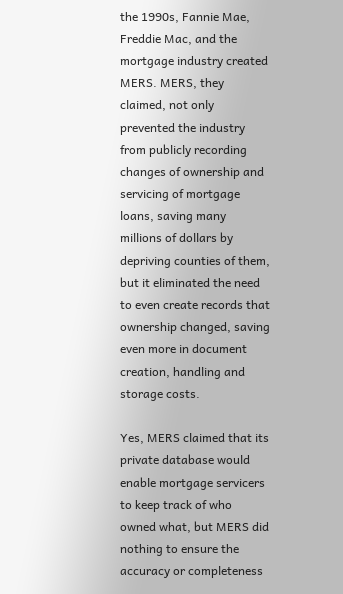the 1990s, Fannie Mae, Freddie Mac, and the mortgage industry created MERS. MERS, they claimed, not only prevented the industry from publicly recording changes of ownership and servicing of mortgage loans, saving many millions of dollars by depriving counties of them, but it eliminated the need to even create records that ownership changed, saving even more in document creation, handling and storage costs.

Yes, MERS claimed that its private database would enable mortgage servicers to keep track of who owned what, but MERS did nothing to ensure the accuracy or completeness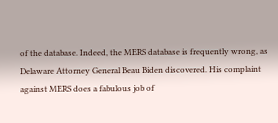of the database. Indeed, the MERS database is frequently wrong, as Delaware Attorney General Beau Biden discovered. His complaint against MERS does a fabulous job of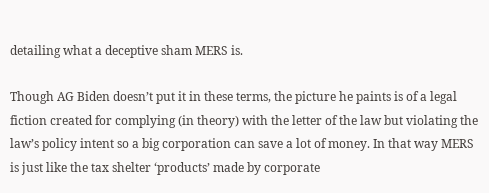detailing what a deceptive sham MERS is.

Though AG Biden doesn’t put it in these terms, the picture he paints is of a legal fiction created for complying (in theory) with the letter of the law but violating the law’s policy intent so a big corporation can save a lot of money. In that way MERS is just like the tax shelter ‘products’ made by corporate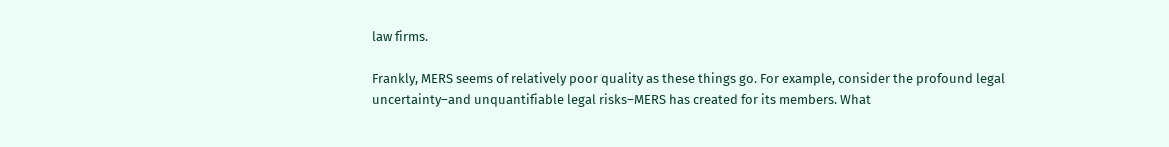law firms.

Frankly, MERS seems of relatively poor quality as these things go. For example, consider the profound legal uncertainty–and unquantifiable legal risks–MERS has created for its members. What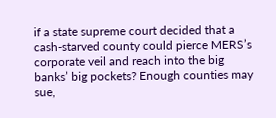if a state supreme court decided that a cash-starved county could pierce MERS’s corporate veil and reach into the big banks’ big pockets? Enough counties may sue,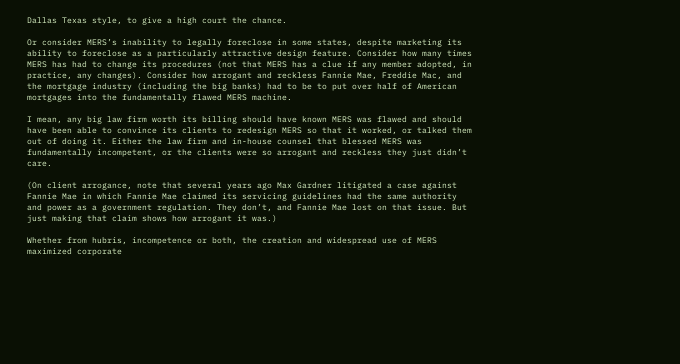Dallas Texas style, to give a high court the chance.

Or consider MERS’s inability to legally foreclose in some states, despite marketing its ability to foreclose as a particularly attractive design feature. Consider how many times MERS has had to change its procedures (not that MERS has a clue if any member adopted, in practice, any changes). Consider how arrogant and reckless Fannie Mae, Freddie Mac, and the mortgage industry (including the big banks) had to be to put over half of American mortgages into the fundamentally flawed MERS machine.

I mean, any big law firm worth its billing should have known MERS was flawed and should have been able to convince its clients to redesign MERS so that it worked, or talked them out of doing it. Either the law firm and in-house counsel that blessed MERS was fundamentally incompetent, or the clients were so arrogant and reckless they just didn’t care.

(On client arrogance, note that several years ago Max Gardner litigated a case against Fannie Mae in which Fannie Mae claimed its servicing guidelines had the same authority and power as a government regulation. They don’t, and Fannie Mae lost on that issue. But just making that claim shows how arrogant it was.)

Whether from hubris, incompetence or both, the creation and widespread use of MERS maximized corporate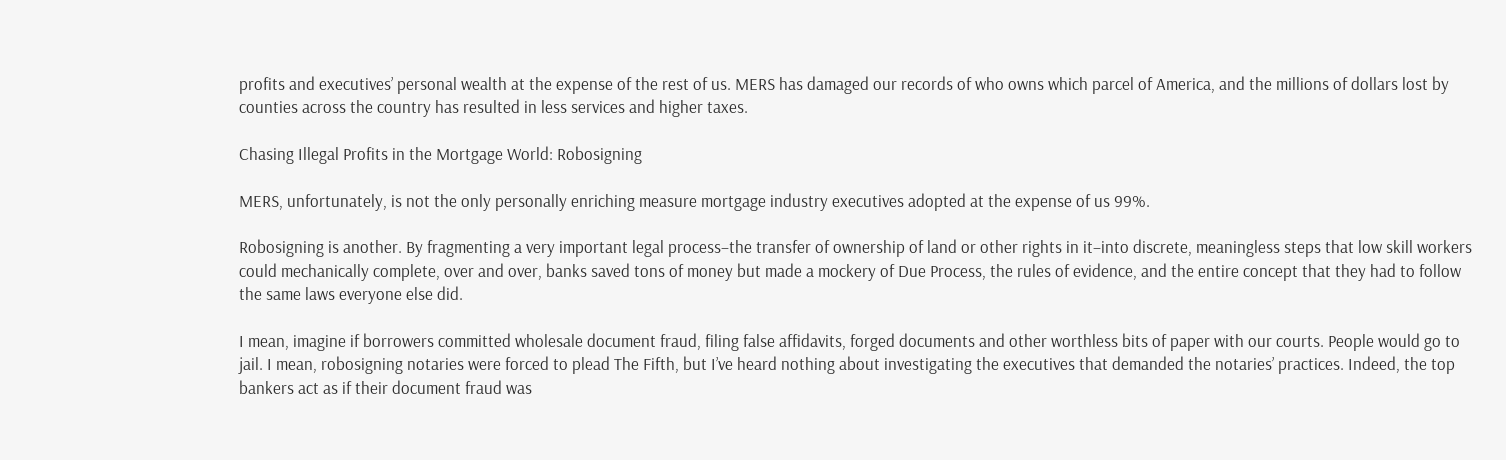profits and executives’ personal wealth at the expense of the rest of us. MERS has damaged our records of who owns which parcel of America, and the millions of dollars lost by counties across the country has resulted in less services and higher taxes.

Chasing Illegal Profits in the Mortgage World: Robosigning

MERS, unfortunately, is not the only personally enriching measure mortgage industry executives adopted at the expense of us 99%.

Robosigning is another. By fragmenting a very important legal process–the transfer of ownership of land or other rights in it–into discrete, meaningless steps that low skill workers could mechanically complete, over and over, banks saved tons of money but made a mockery of Due Process, the rules of evidence, and the entire concept that they had to follow the same laws everyone else did.

I mean, imagine if borrowers committed wholesale document fraud, filing false affidavits, forged documents and other worthless bits of paper with our courts. People would go to jail. I mean, robosigning notaries were forced to plead The Fifth, but I’ve heard nothing about investigating the executives that demanded the notaries’ practices. Indeed, the top bankers act as if their document fraud was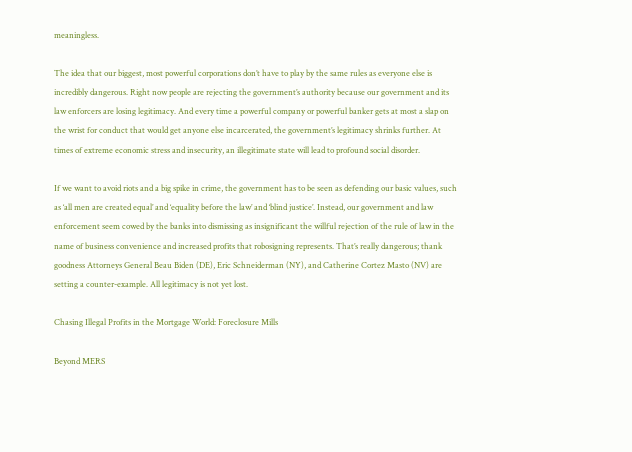meaningless.

The idea that our biggest, most powerful corporations don’t have to play by the same rules as everyone else is incredibly dangerous. Right now people are rejecting the government’s authority because our government and its law enforcers are losing legitimacy. And every time a powerful company or powerful banker gets at most a slap on the wrist for conduct that would get anyone else incarcerated, the government’s legitimacy shrinks further. At times of extreme economic stress and insecurity, an illegitimate state will lead to profound social disorder.

If we want to avoid riots and a big spike in crime, the government has to be seen as defending our basic values, such as ‘all men are created equal’ and ‘equality before the law’ and ‘blind justice’. Instead, our government and law enforcement seem cowed by the banks into dismissing as insignificant the willful rejection of the rule of law in the name of business convenience and increased profits that robosigning represents. That’s really dangerous; thank goodness Attorneys General Beau Biden (DE), Eric Schneiderman (NY), and Catherine Cortez Masto (NV) are setting a counter-example. All legitimacy is not yet lost.

Chasing Illegal Profits in the Mortgage World: Foreclosure Mills

Beyond MERS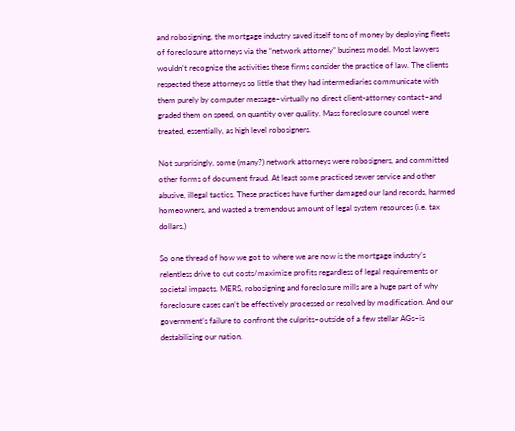and robosigning, the mortgage industry saved itself tons of money by deploying fleets of foreclosure attorneys via the “network attorney” business model. Most lawyers wouldn’t recognize the activities these firms consider the practice of law. The clients respected these attorneys so little that they had intermediaries communicate with them purely by computer message–virtually no direct client-attorney contact–and graded them on speed, on quantity over quality. Mass foreclosure counsel were treated, essentially, as high level robosigners.

Not surprisingly, some (many?) network attorneys were robosigners, and committed other forms of document fraud. At least some practiced sewer service and other abusive, illegal tactics. These practices have further damaged our land records, harmed homeowners, and wasted a tremendous amount of legal system resources (i.e. tax dollars.)

So one thread of how we got to where we are now is the mortgage industry’s relentless drive to cut costs/maximize profits regardless of legal requirements or societal impacts. MERS, robosigning and foreclosure mills are a huge part of why foreclosure cases can’t be effectively processed or resolved by modification. And our government’s failure to confront the culprits–outside of a few stellar AGs–is destabilizing our nation.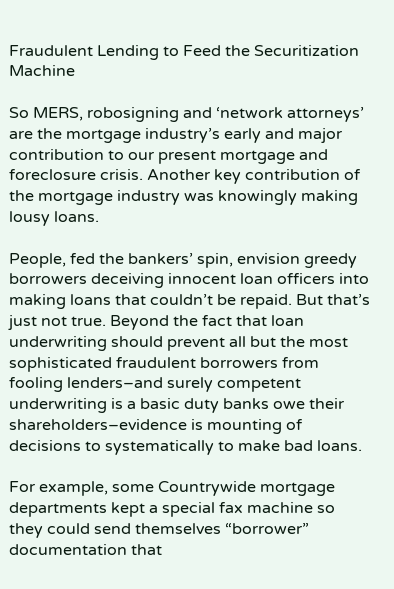Fraudulent Lending to Feed the Securitization Machine

So MERS, robosigning and ‘network attorneys’ are the mortgage industry’s early and major contribution to our present mortgage and foreclosure crisis. Another key contribution of the mortgage industry was knowingly making lousy loans.

People, fed the bankers’ spin, envision greedy borrowers deceiving innocent loan officers into making loans that couldn’t be repaid. But that’s just not true. Beyond the fact that loan underwriting should prevent all but the most sophisticated fraudulent borrowers from fooling lenders–and surely competent underwriting is a basic duty banks owe their shareholders–evidence is mounting of decisions to systematically to make bad loans.

For example, some Countrywide mortgage departments kept a special fax machine so they could send themselves “borrower” documentation that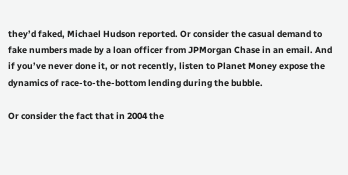they’d faked, Michael Hudson reported. Or consider the casual demand to fake numbers made by a loan officer from JPMorgan Chase in an email. And if you’ve never done it, or not recently, listen to Planet Money expose the dynamics of race-to-the-bottom lending during the bubble.

Or consider the fact that in 2004 the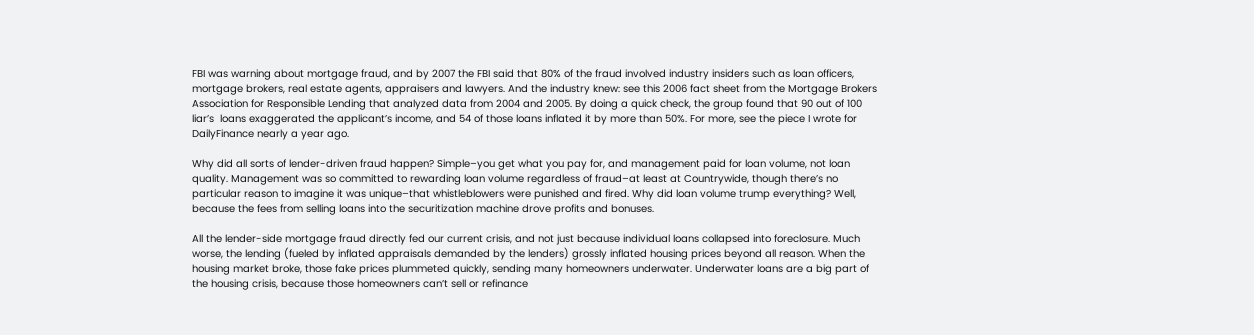FBI was warning about mortgage fraud, and by 2007 the FBI said that 80% of the fraud involved industry insiders such as loan officers, mortgage brokers, real estate agents, appraisers and lawyers. And the industry knew: see this 2006 fact sheet from the Mortgage Brokers Association for Responsible Lending that analyzed data from 2004 and 2005. By doing a quick check, the group found that 90 out of 100 liar’s  loans exaggerated the applicant’s income, and 54 of those loans inflated it by more than 50%. For more, see the piece I wrote for DailyFinance nearly a year ago.

Why did all sorts of lender-driven fraud happen? Simple–you get what you pay for, and management paid for loan volume, not loan quality. Management was so committed to rewarding loan volume regardless of fraud–at least at Countrywide, though there’s no particular reason to imagine it was unique–that whistleblowers were punished and fired. Why did loan volume trump everything? Well, because the fees from selling loans into the securitization machine drove profits and bonuses.

All the lender-side mortgage fraud directly fed our current crisis, and not just because individual loans collapsed into foreclosure. Much worse, the lending (fueled by inflated appraisals demanded by the lenders) grossly inflated housing prices beyond all reason. When the housing market broke, those fake prices plummeted quickly, sending many homeowners underwater. Underwater loans are a big part of the housing crisis, because those homeowners can’t sell or refinance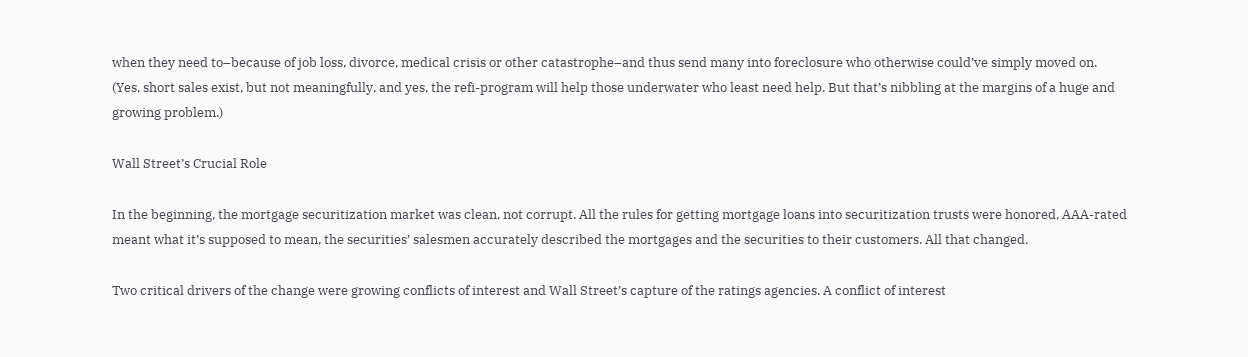when they need to–because of job loss, divorce, medical crisis or other catastrophe–and thus send many into foreclosure who otherwise could’ve simply moved on. (Yes, short sales exist, but not meaningfully, and yes, the refi-program will help those underwater who least need help. But that’s nibbling at the margins of a huge and growing problem.)

Wall Street’s Crucial Role

In the beginning, the mortgage securitization market was clean, not corrupt. All the rules for getting mortgage loans into securitization trusts were honored, AAA-rated meant what it’s supposed to mean, the securities’ salesmen accurately described the mortgages and the securities to their customers. All that changed.

Two critical drivers of the change were growing conflicts of interest and Wall Street’s capture of the ratings agencies. A conflict of interest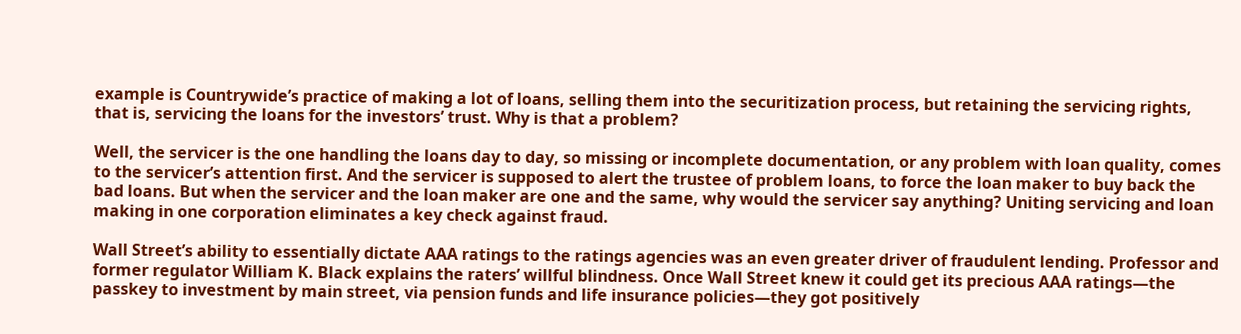example is Countrywide’s practice of making a lot of loans, selling them into the securitization process, but retaining the servicing rights, that is, servicing the loans for the investors’ trust. Why is that a problem?

Well, the servicer is the one handling the loans day to day, so missing or incomplete documentation, or any problem with loan quality, comes to the servicer’s attention first. And the servicer is supposed to alert the trustee of problem loans, to force the loan maker to buy back the bad loans. But when the servicer and the loan maker are one and the same, why would the servicer say anything? Uniting servicing and loan making in one corporation eliminates a key check against fraud.

Wall Street’s ability to essentially dictate AAA ratings to the ratings agencies was an even greater driver of fraudulent lending. Professor and former regulator William K. Black explains the raters’ willful blindness. Once Wall Street knew it could get its precious AAA ratings—the passkey to investment by main street, via pension funds and life insurance policies—they got positively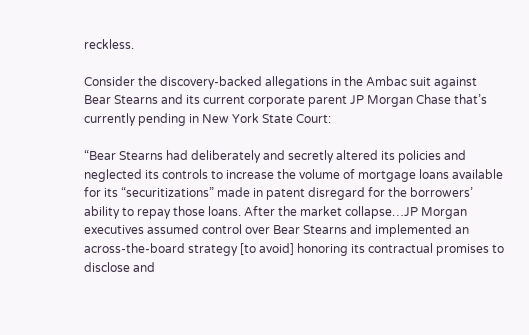reckless.

Consider the discovery-backed allegations in the Ambac suit against Bear Stearns and its current corporate parent JP Morgan Chase that’s currently pending in New York State Court:

“Bear Stearns had deliberately and secretly altered its policies and neglected its controls to increase the volume of mortgage loans available for its “securitizations” made in patent disregard for the borrowers’ ability to repay those loans. After the market collapse…JP Morgan executives assumed control over Bear Stearns and implemented an across-the-board strategy [to avoid] honoring its contractual promises to disclose and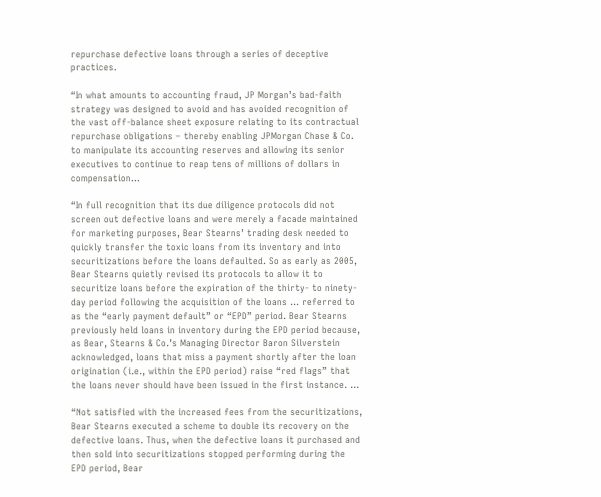repurchase defective loans through a series of deceptive practices.

“In what amounts to accounting fraud, JP Morgan’s bad-faith strategy was designed to avoid and has avoided recognition of the vast off-balance sheet exposure relating to its contractual repurchase obligations – thereby enabling JPMorgan Chase & Co. to manipulate its accounting reserves and allowing its senior executives to continue to reap tens of millions of dollars in compensation…

“In full recognition that its due diligence protocols did not screen out defective loans and were merely a facade maintained for marketing purposes, Bear Stearns’ trading desk needed to quickly transfer the toxic loans from its inventory and into securitizations before the loans defaulted. So as early as 2005, Bear Stearns quietly revised its protocols to allow it to securitize loans before the expiration of the thirty- to ninety-day period following the acquisition of the loans … referred to as the “early payment default” or “EPD” period. Bear Stearns previously held loans in inventory during the EPD period because, as Bear, Stearns & Co.’s Managing Director Baron Silverstein acknowledged, loans that miss a payment shortly after the loan origination (i.e., within the EPD period) raise “red flags” that the loans never should have been issued in the first instance. …

“Not satisfied with the increased fees from the securitizations, Bear Stearns executed a scheme to double its recovery on the defective loans. Thus, when the defective loans it purchased and then sold into securitizations stopped performing during the EPD period, Bear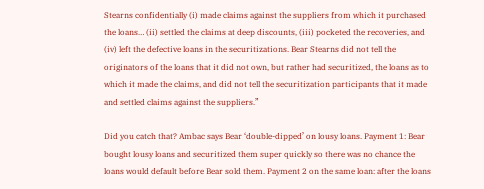Stearns confidentially (i) made claims against the suppliers from which it purchased the loans… (ii) settled the claims at deep discounts, (iii) pocketed the recoveries, and (iv) left the defective loans in the securitizations. Bear Stearns did not tell the originators of the loans that it did not own, but rather had securitized, the loans as to which it made the claims, and did not tell the securitization participants that it made and settled claims against the suppliers.”

Did you catch that? Ambac says Bear ‘double-dipped’ on lousy loans. Payment 1: Bear bought lousy loans and securitized them super quickly so there was no chance the loans would default before Bear sold them. Payment 2 on the same loan: after the loans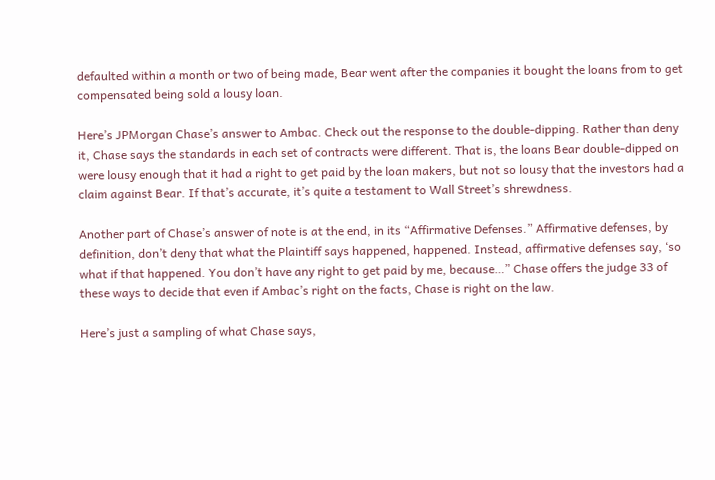defaulted within a month or two of being made, Bear went after the companies it bought the loans from to get compensated being sold a lousy loan.

Here’s JPMorgan Chase’s answer to Ambac. Check out the response to the double-dipping. Rather than deny it, Chase says the standards in each set of contracts were different. That is, the loans Bear double-dipped on were lousy enough that it had a right to get paid by the loan makers, but not so lousy that the investors had a claim against Bear. If that’s accurate, it’s quite a testament to Wall Street’s shrewdness.

Another part of Chase’s answer of note is at the end, in its “Affirmative Defenses.” Affirmative defenses, by definition, don’t deny that what the Plaintiff says happened, happened. Instead, affirmative defenses say, ‘so what if that happened. You don’t have any right to get paid by me, because…” Chase offers the judge 33 of these ways to decide that even if Ambac’s right on the facts, Chase is right on the law.

Here’s just a sampling of what Chase says,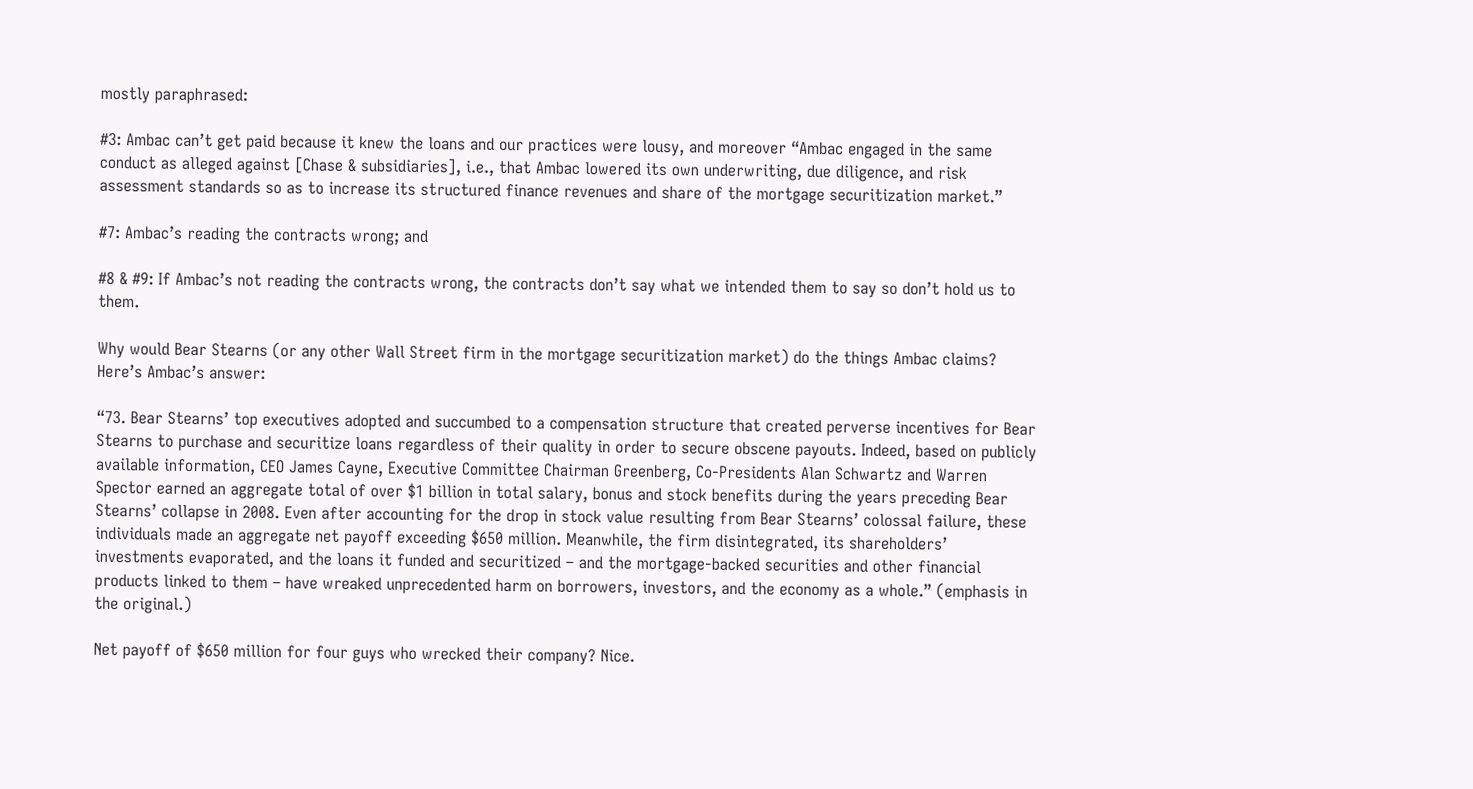mostly paraphrased:

#3: Ambac can’t get paid because it knew the loans and our practices were lousy, and moreover “Ambac engaged in the same conduct as alleged against [Chase & subsidiaries], i.e., that Ambac lowered its own underwriting, due diligence, and risk assessment standards so as to increase its structured finance revenues and share of the mortgage securitization market.”

#7: Ambac’s reading the contracts wrong; and

#8 & #9: If Ambac’s not reading the contracts wrong, the contracts don’t say what we intended them to say so don’t hold us to them.

Why would Bear Stearns (or any other Wall Street firm in the mortgage securitization market) do the things Ambac claims? Here’s Ambac’s answer:

“73. Bear Stearns’ top executives adopted and succumbed to a compensation structure that created perverse incentives for Bear Stearns to purchase and securitize loans regardless of their quality in order to secure obscene payouts. Indeed, based on publicly available information, CEO James Cayne, Executive Committee Chairman Greenberg, Co-Presidents Alan Schwartz and Warren Spector earned an aggregate total of over $1 billion in total salary, bonus and stock benefits during the years preceding Bear Stearns’ collapse in 2008. Even after accounting for the drop in stock value resulting from Bear Stearns’ colossal failure, these individuals made an aggregate net payoff exceeding $650 million. Meanwhile, the firm disintegrated, its shareholders’ investments evaporated, and the loans it funded and securitized – and the mortgage-backed securities and other financial products linked to them – have wreaked unprecedented harm on borrowers, investors, and the economy as a whole.” (emphasis in the original.)

Net payoff of $650 million for four guys who wrecked their company? Nice.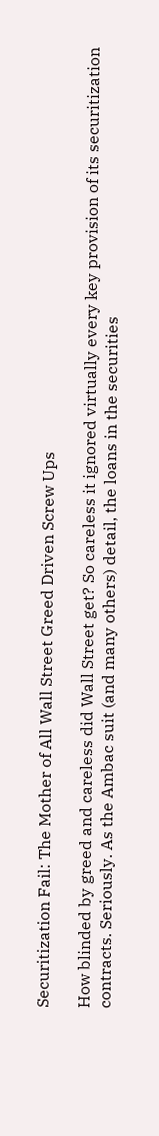Securitization Fail: The Mother of All Wall Street Greed Driven Screw Ups

How blinded by greed and careless did Wall Street get? So careless it ignored virtually every key provision of its securitization contracts. Seriously. As the Ambac suit (and many others) detail, the loans in the securities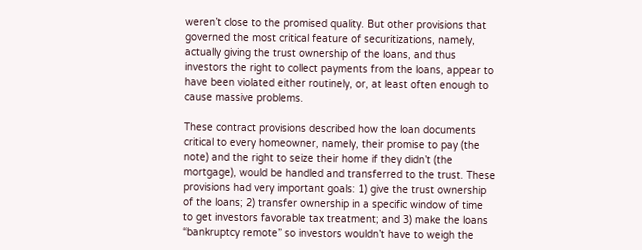weren’t close to the promised quality. But other provisions that governed the most critical feature of securitizations, namely, actually giving the trust ownership of the loans, and thus investors the right to collect payments from the loans, appear to have been violated either routinely, or, at least often enough to cause massive problems.

These contract provisions described how the loan documents critical to every homeowner, namely, their promise to pay (the note) and the right to seize their home if they didn’t (the mortgage), would be handled and transferred to the trust. These provisions had very important goals: 1) give the trust ownership of the loans; 2) transfer ownership in a specific window of time to get investors favorable tax treatment; and 3) make the loans “bankruptcy remote” so investors wouldn’t have to weigh the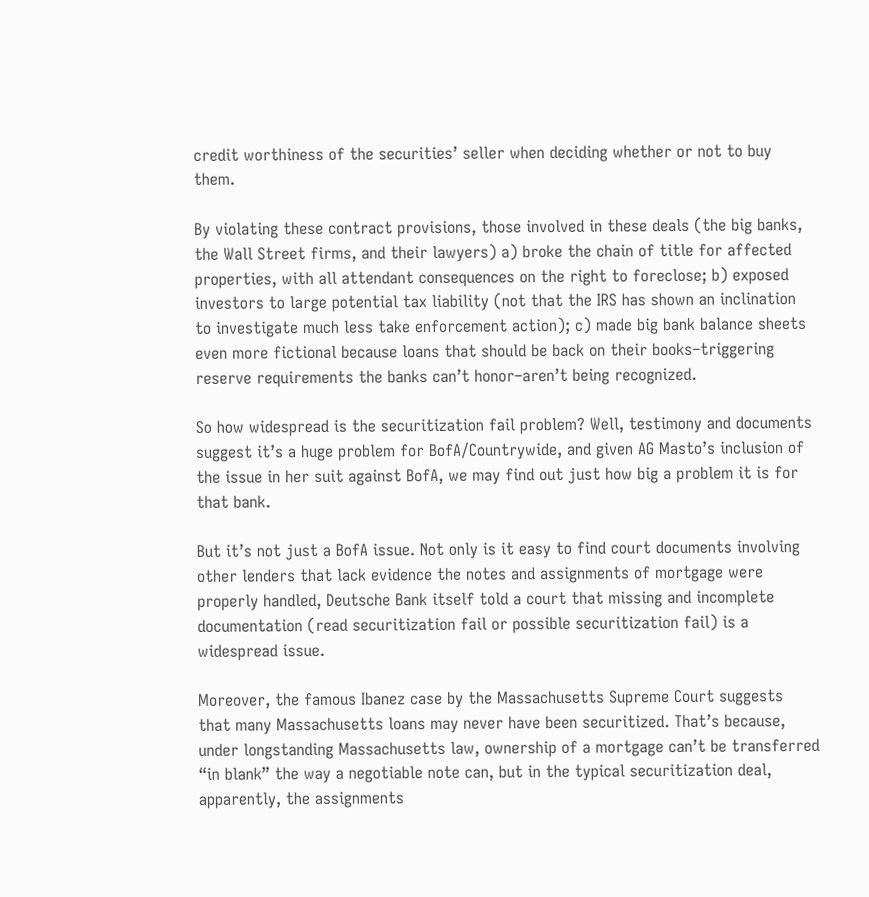credit worthiness of the securities’ seller when deciding whether or not to buy them.

By violating these contract provisions, those involved in these deals (the big banks, the Wall Street firms, and their lawyers) a) broke the chain of title for affected properties, with all attendant consequences on the right to foreclose; b) exposed investors to large potential tax liability (not that the IRS has shown an inclination to investigate much less take enforcement action); c) made big bank balance sheets even more fictional because loans that should be back on their books–triggering reserve requirements the banks can’t honor–aren’t being recognized.

So how widespread is the securitization fail problem? Well, testimony and documents suggest it’s a huge problem for BofA/Countrywide, and given AG Masto’s inclusion of the issue in her suit against BofA, we may find out just how big a problem it is for that bank.

But it’s not just a BofA issue. Not only is it easy to find court documents involving other lenders that lack evidence the notes and assignments of mortgage were properly handled, Deutsche Bank itself told a court that missing and incomplete documentation (read securitization fail or possible securitization fail) is a widespread issue.

Moreover, the famous Ibanez case by the Massachusetts Supreme Court suggests that many Massachusetts loans may never have been securitized. That’s because, under longstanding Massachusetts law, ownership of a mortgage can’t be transferred “in blank” the way a negotiable note can, but in the typical securitization deal, apparently, the assignments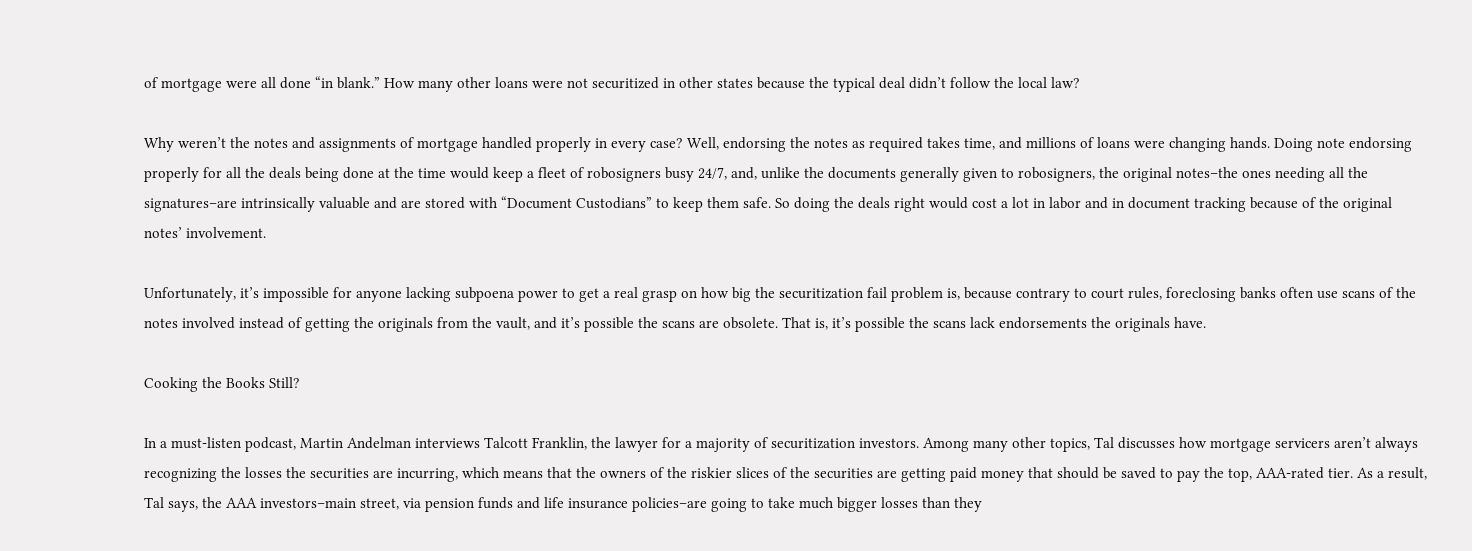of mortgage were all done “in blank.” How many other loans were not securitized in other states because the typical deal didn’t follow the local law?

Why weren’t the notes and assignments of mortgage handled properly in every case? Well, endorsing the notes as required takes time, and millions of loans were changing hands. Doing note endorsing properly for all the deals being done at the time would keep a fleet of robosigners busy 24/7, and, unlike the documents generally given to robosigners, the original notes–the ones needing all the signatures–are intrinsically valuable and are stored with “Document Custodians” to keep them safe. So doing the deals right would cost a lot in labor and in document tracking because of the original notes’ involvement.

Unfortunately, it’s impossible for anyone lacking subpoena power to get a real grasp on how big the securitization fail problem is, because contrary to court rules, foreclosing banks often use scans of the notes involved instead of getting the originals from the vault, and it’s possible the scans are obsolete. That is, it’s possible the scans lack endorsements the originals have.

Cooking the Books Still?

In a must-listen podcast, Martin Andelman interviews Talcott Franklin, the lawyer for a majority of securitization investors. Among many other topics, Tal discusses how mortgage servicers aren’t always recognizing the losses the securities are incurring, which means that the owners of the riskier slices of the securities are getting paid money that should be saved to pay the top, AAA-rated tier. As a result, Tal says, the AAA investors–main street, via pension funds and life insurance policies–are going to take much bigger losses than they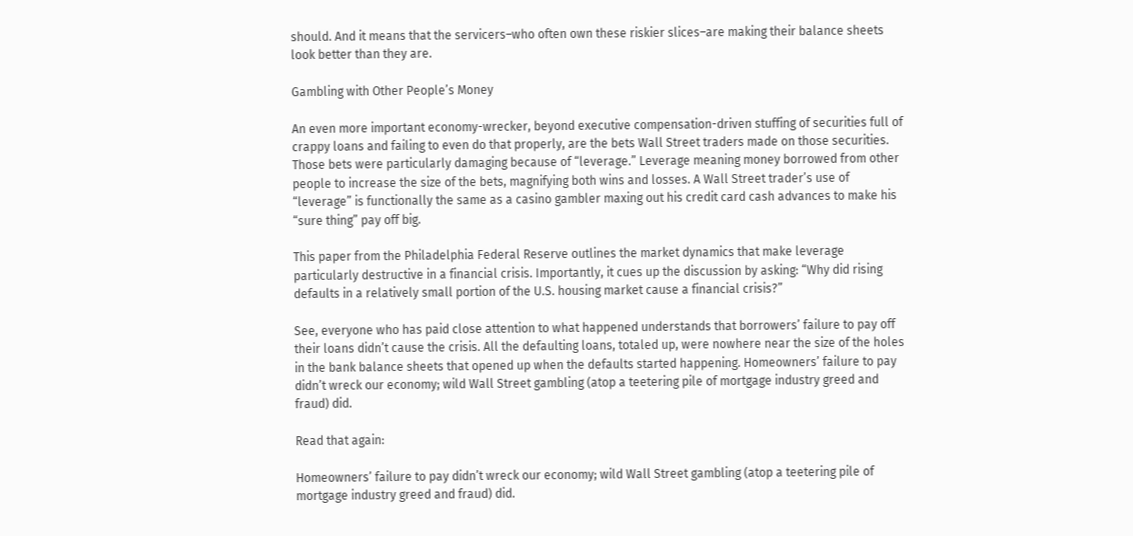should. And it means that the servicers–who often own these riskier slices–are making their balance sheets look better than they are.

Gambling with Other People’s Money

An even more important economy-wrecker, beyond executive compensation-driven stuffing of securities full of crappy loans and failing to even do that properly, are the bets Wall Street traders made on those securities. Those bets were particularly damaging because of “leverage.” Leverage meaning money borrowed from other people to increase the size of the bets, magnifying both wins and losses. A Wall Street trader’s use of “leverage” is functionally the same as a casino gambler maxing out his credit card cash advances to make his “sure thing” pay off big.

This paper from the Philadelphia Federal Reserve outlines the market dynamics that make leverage particularly destructive in a financial crisis. Importantly, it cues up the discussion by asking: “Why did rising defaults in a relatively small portion of the U.S. housing market cause a financial crisis?”

See, everyone who has paid close attention to what happened understands that borrowers’ failure to pay off their loans didn’t cause the crisis. All the defaulting loans, totaled up, were nowhere near the size of the holes in the bank balance sheets that opened up when the defaults started happening. Homeowners’ failure to pay didn’t wreck our economy; wild Wall Street gambling (atop a teetering pile of mortgage industry greed and fraud) did.

Read that again:

Homeowners’ failure to pay didn’t wreck our economy; wild Wall Street gambling (atop a teetering pile of mortgage industry greed and fraud) did.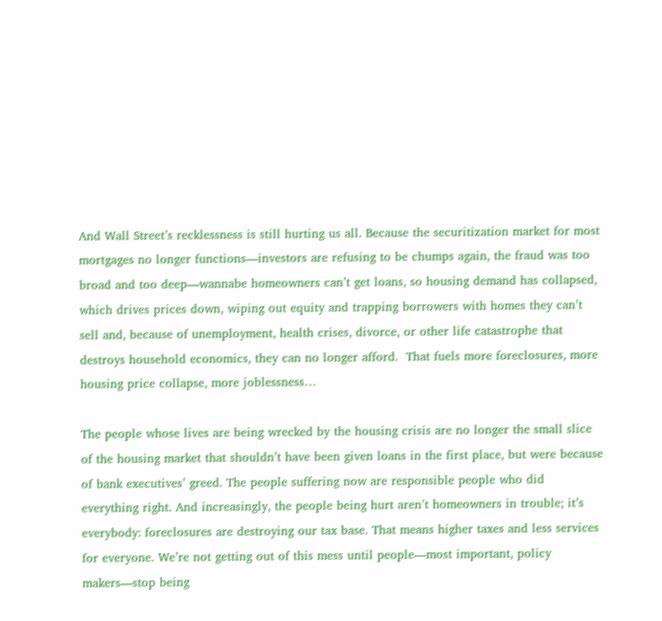And Wall Street’s recklessness is still hurting us all. Because the securitization market for most mortgages no longer functions—investors are refusing to be chumps again, the fraud was too broad and too deep—wannabe homeowners can’t get loans, so housing demand has collapsed, which drives prices down, wiping out equity and trapping borrowers with homes they can’t sell and, because of unemployment, health crises, divorce, or other life catastrophe that destroys household economics, they can no longer afford.  That fuels more foreclosures, more housing price collapse, more joblessness…

The people whose lives are being wrecked by the housing crisis are no longer the small slice of the housing market that shouldn’t have been given loans in the first place, but were because of bank executives’ greed. The people suffering now are responsible people who did everything right. And increasingly, the people being hurt aren’t homeowners in trouble; it’s everybody: foreclosures are destroying our tax base. That means higher taxes and less services for everyone. We’re not getting out of this mess until people—most important, policy makers—stop being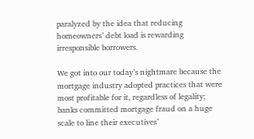paralyzed by the idea that reducing homeowners’ debt load is rewarding irresponsible borrowers.

We got into our today’s nightmare because the mortgage industry adopted practices that were most profitable for it, regardless of legality; banks committed mortgage fraud on a huge scale to line their executives’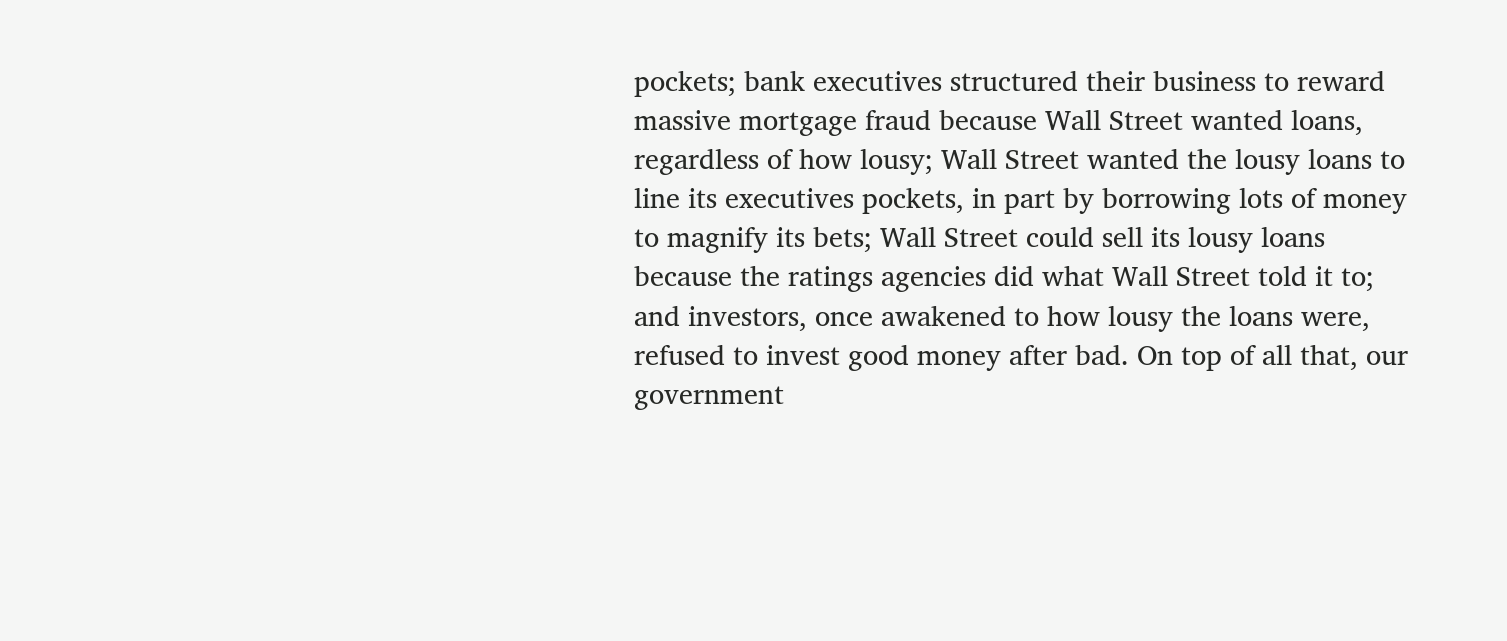pockets; bank executives structured their business to reward massive mortgage fraud because Wall Street wanted loans, regardless of how lousy; Wall Street wanted the lousy loans to line its executives pockets, in part by borrowing lots of money to magnify its bets; Wall Street could sell its lousy loans because the ratings agencies did what Wall Street told it to; and investors, once awakened to how lousy the loans were, refused to invest good money after bad. On top of all that, our government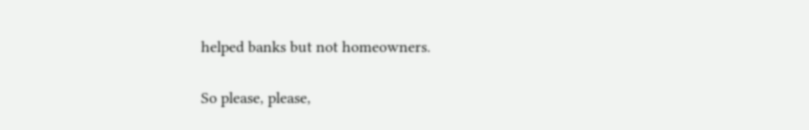helped banks but not homeowners.

So please, please,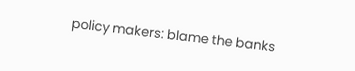policy makers: blame the banks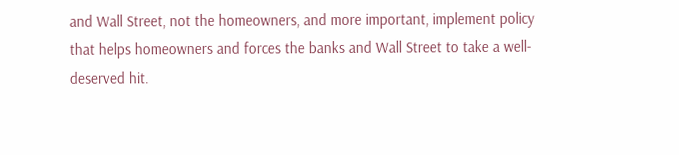and Wall Street, not the homeowners, and more important, implement policy that helps homeowners and forces the banks and Wall Street to take a well-deserved hit.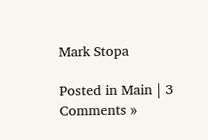Mark Stopa

Posted in Main | 3 Comments »